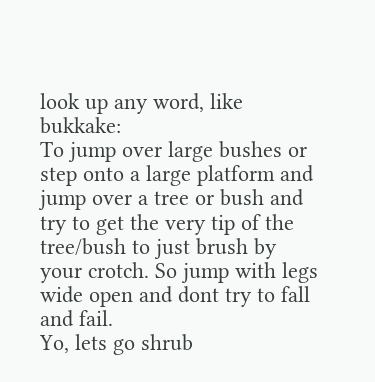look up any word, like bukkake:
To jump over large bushes or step onto a large platform and jump over a tree or bush and try to get the very tip of the tree/bush to just brush by your crotch. So jump with legs wide open and dont try to fall and fail.
Yo, lets go shrub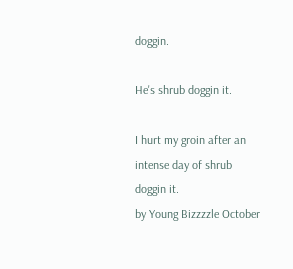doggin.

He's shrub doggin it.

I hurt my groin after an intense day of shrub doggin it.
by Young Bizzzzle October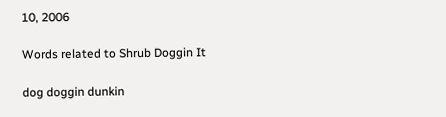10, 2006

Words related to Shrub Doggin It

dog doggin dunkin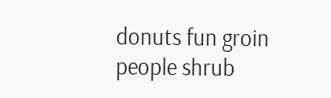donuts fun groin people shrub